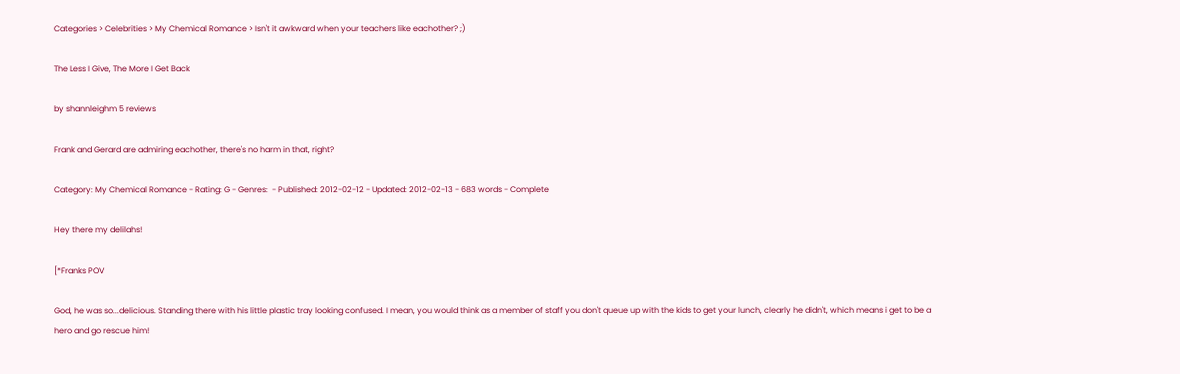Categories > Celebrities > My Chemical Romance > Isn't it awkward when your teachers like eachother? ;)

The Less I Give, The More I Get Back

by shannleighm 5 reviews

Frank and Gerard are admiring eachother, there's no harm in that, right?

Category: My Chemical Romance - Rating: G - Genres:  - Published: 2012-02-12 - Updated: 2012-02-13 - 683 words - Complete

Hey there my delilahs!

[*Franks POV

God, he was so...delicious. Standing there with his little plastic tray looking confused. I mean, you would think as a member of staff you don't queue up with the kids to get your lunch, clearly he didn't, which means i get to be a hero and go rescue him!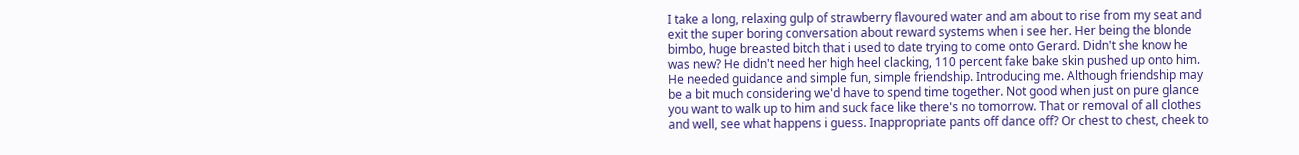I take a long, relaxing gulp of strawberry flavoured water and am about to rise from my seat and exit the super boring conversation about reward systems when i see her. Her being the blonde bimbo, huge breasted bitch that i used to date trying to come onto Gerard. Didn't she know he was new? He didn't need her high heel clacking, 110 percent fake bake skin pushed up onto him. He needed guidance and simple fun, simple friendship. Introducing me. Although friendship may be a bit much considering we'd have to spend time together. Not good when just on pure glance you want to walk up to him and suck face like there's no tomorrow. That or removal of all clothes and well, see what happens i guess. Inappropriate pants off dance off? Or chest to chest, cheek to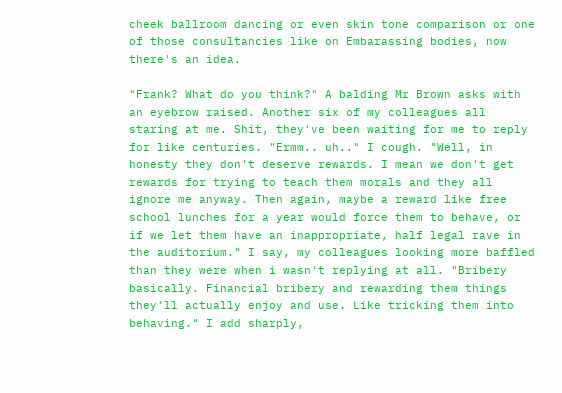cheek ballroom dancing or even skin tone comparison or one of those consultancies like on Embarassing bodies, now there's an idea.

"Frank? What do you think?" A balding Mr Brown asks with an eyebrow raised. Another six of my colleagues all staring at me. Shit, they've been waiting for me to reply for like centuries. "Ermm.. uh.." I cough. "Well, in honesty they don't deserve rewards. I mean we don't get rewards for trying to teach them morals and they all ignore me anyway. Then again, maybe a reward like free school lunches for a year would force them to behave, or if we let them have an inappropriate, half legal rave in the auditorium." I say, my colleagues looking more baffled than they were when i wasn't replying at all. "Bribery basically. Financial bribery and rewarding them things they'll actually enjoy and use. Like tricking them into behaving." I add sharply,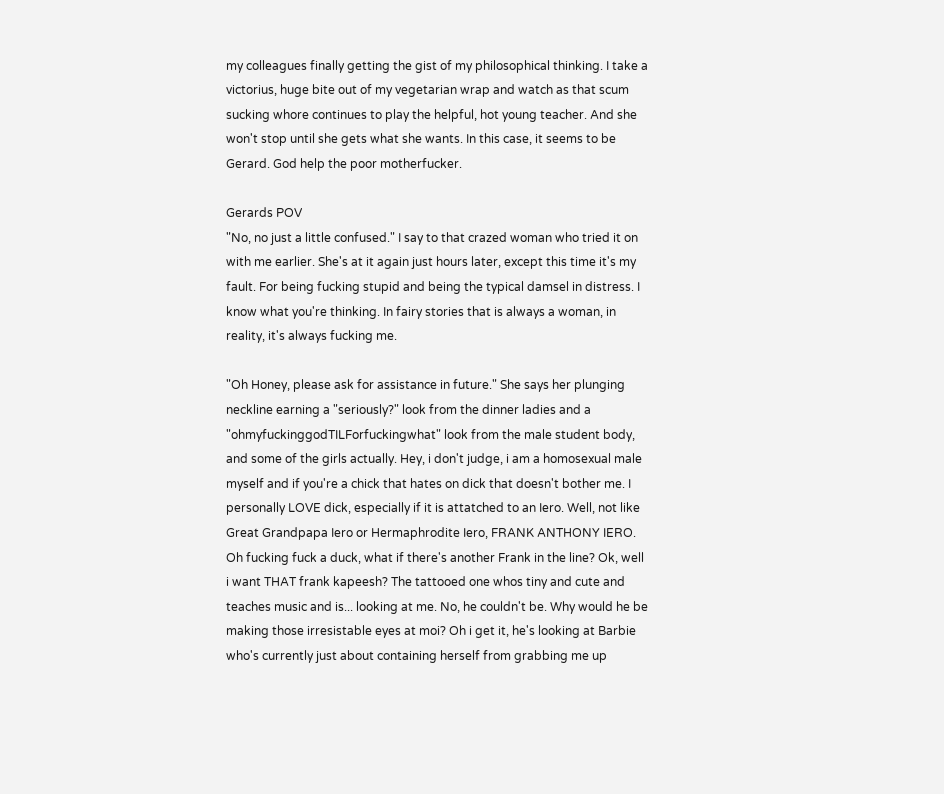my colleagues finally getting the gist of my philosophical thinking. I take a victorius, huge bite out of my vegetarian wrap and watch as that scum sucking whore continues to play the helpful, hot young teacher. And she won't stop until she gets what she wants. In this case, it seems to be Gerard. God help the poor motherfucker.

Gerards POV
"No, no just a little confused." I say to that crazed woman who tried it on with me earlier. She's at it again just hours later, except this time it's my fault. For being fucking stupid and being the typical damsel in distress. I know what you're thinking. In fairy stories that is always a woman, in reality, it's always fucking me.

"Oh Honey, please ask for assistance in future." She says her plunging neckline earning a "seriously?" look from the dinner ladies and a "ohmyfuckinggodTILForfuckingwhat" look from the male student body, and some of the girls actually. Hey, i don't judge, i am a homosexual male myself and if you're a chick that hates on dick that doesn't bother me. I personally LOVE dick, especially if it is attatched to an Iero. Well, not like Great Grandpapa Iero or Hermaphrodite Iero, FRANK ANTHONY IERO. Oh fucking fuck a duck, what if there's another Frank in the line? Ok, well i want THAT frank kapeesh? The tattooed one whos tiny and cute and teaches music and is... looking at me. No, he couldn't be. Why would he be making those irresistable eyes at moi? Oh i get it, he's looking at Barbie who's currently just about containing herself from grabbing me up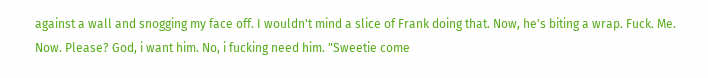against a wall and snogging my face off. I wouldn't mind a slice of Frank doing that. Now, he's biting a wrap. Fuck. Me. Now. Please? God, i want him. No, i fucking need him. "Sweetie come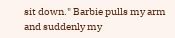sit down." Barbie pulls my arm and suddenly my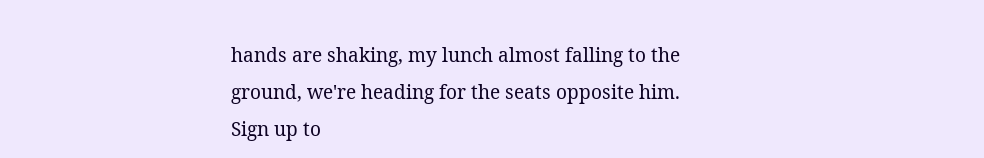hands are shaking, my lunch almost falling to the ground, we're heading for the seats opposite him.
Sign up to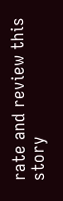rate and review this story